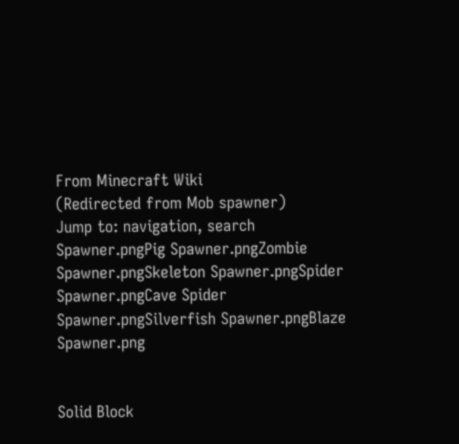From Minecraft Wiki
(Redirected from Mob spawner)
Jump to: navigation, search
Spawner.pngPig Spawner.pngZombie Spawner.pngSkeleton Spawner.pngSpider Spawner.pngCave Spider Spawner.pngSilverfish Spawner.pngBlaze Spawner.png


Solid Block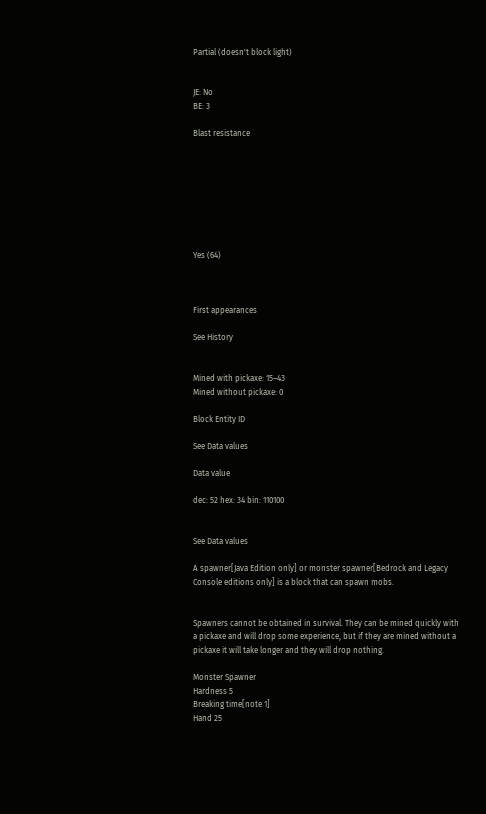Partial (doesn't block light)


JE: No
BE: 3

Blast resistance








Yes (64)



First appearances

See History


Mined with pickaxe: 15–43
Mined without pickaxe: 0

Block Entity ID

See Data values

Data value

dec: 52 hex: 34 bin: 110100


See Data values

A spawner[Java Edition only] or monster spawner[Bedrock and Legacy Console editions only] is a block that can spawn mobs.


Spawners cannot be obtained in survival. They can be mined quickly with a pickaxe and will drop some experience, but if they are mined without a pickaxe it will take longer and they will drop nothing.

Monster Spawner
Hardness 5
Breaking time[note 1]
Hand 25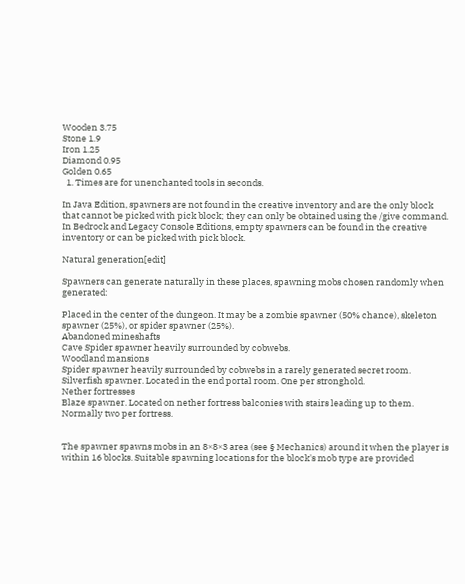Wooden 3.75
Stone 1.9
Iron 1.25
Diamond 0.95
Golden 0.65
  1. Times are for unenchanted tools in seconds.

In Java Edition, spawners are not found in the creative inventory and are the only block that cannot be picked with pick block; they can only be obtained using the /give command. In Bedrock and Legacy Console Editions, empty spawners can be found in the creative inventory or can be picked with pick block.

Natural generation[edit]

Spawners can generate naturally in these places, spawning mobs chosen randomly when generated:

Placed in the center of the dungeon. It may be a zombie spawner (50% chance), skeleton spawner (25%), or spider spawner (25%).
Abandoned mineshafts
Cave Spider spawner heavily surrounded by cobwebs.
Woodland mansions
Spider spawner heavily surrounded by cobwebs in a rarely generated secret room.
Silverfish spawner. Located in the end portal room. One per stronghold.
Nether fortresses
Blaze spawner. Located on nether fortress balconies with stairs leading up to them. Normally two per fortress.


The spawner spawns mobs in an 8×8×3 area (see § Mechanics) around it when the player is within 16 blocks. Suitable spawning locations for the block's mob type are provided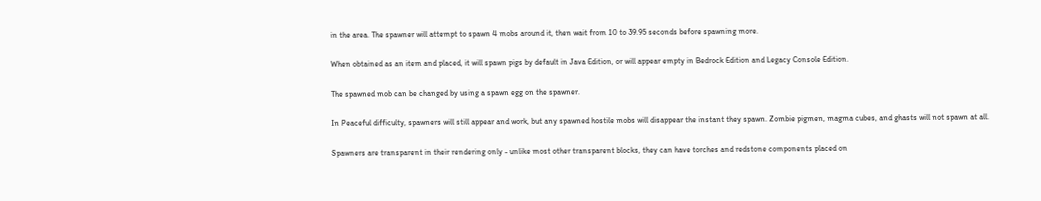in the area. The spawner will attempt to spawn 4 mobs around it, then wait from 10 to 39.95 seconds before spawning more.

When obtained as an item and placed, it will spawn pigs by default in Java Edition, or will appear empty in Bedrock Edition and Legacy Console Edition.

The spawned mob can be changed by using a spawn egg on the spawner.

In Peaceful difficulty, spawners will still appear and work, but any spawned hostile mobs will disappear the instant they spawn. Zombie pigmen, magma cubes, and ghasts will not spawn at all.

Spawners are transparent in their rendering only - unlike most other transparent blocks, they can have torches and redstone components placed on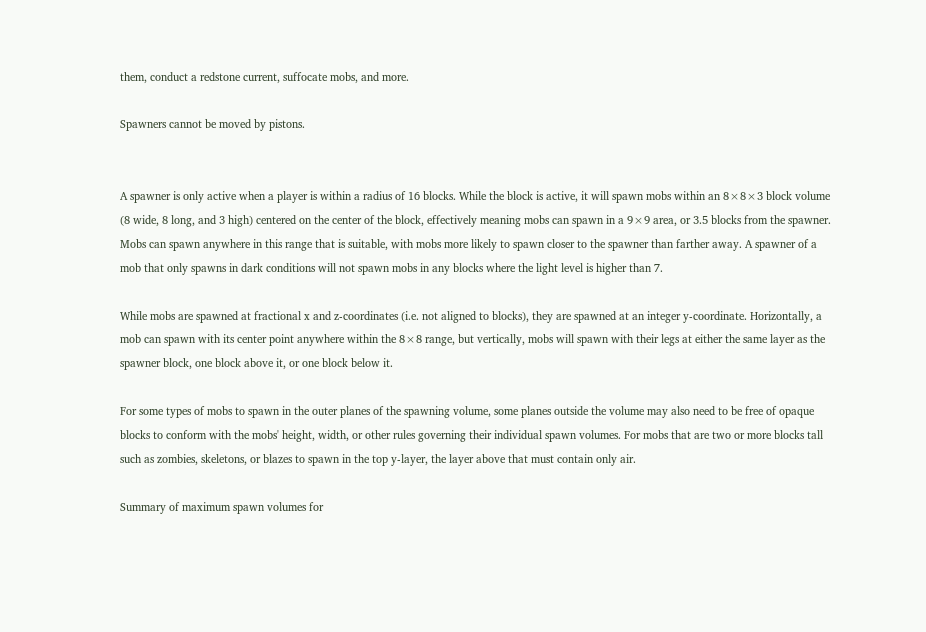them, conduct a redstone current, suffocate mobs, and more.

Spawners cannot be moved by pistons.


A spawner is only active when a player is within a radius of 16 blocks. While the block is active, it will spawn mobs within an 8×8×3 block volume (8 wide, 8 long, and 3 high) centered on the center of the block, effectively meaning mobs can spawn in a 9×9 area, or 3.5 blocks from the spawner. Mobs can spawn anywhere in this range that is suitable, with mobs more likely to spawn closer to the spawner than farther away. A spawner of a mob that only spawns in dark conditions will not spawn mobs in any blocks where the light level is higher than 7.

While mobs are spawned at fractional x and z-coordinates (i.e. not aligned to blocks), they are spawned at an integer y-coordinate. Horizontally, a mob can spawn with its center point anywhere within the 8×8 range, but vertically, mobs will spawn with their legs at either the same layer as the spawner block, one block above it, or one block below it.

For some types of mobs to spawn in the outer planes of the spawning volume, some planes outside the volume may also need to be free of opaque blocks to conform with the mobs' height, width, or other rules governing their individual spawn volumes. For mobs that are two or more blocks tall such as zombies, skeletons, or blazes to spawn in the top y-layer, the layer above that must contain only air.

Summary of maximum spawn volumes for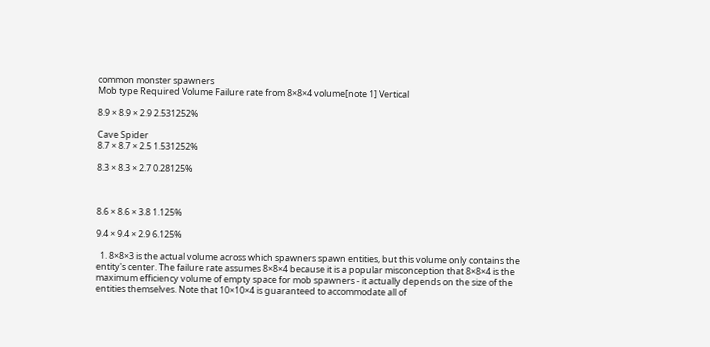common monster spawners
Mob type Required Volume Failure rate from 8×8×4 volume[note 1] Vertical

8.9 × 8.9 × 2.9 2.531252%

Cave Spider
8.7 × 8.7 × 2.5 1.531252%

8.3 × 8.3 × 2.7 0.28125%



8.6 × 8.6 × 3.8 1.125%

9.4 × 9.4 × 2.9 6.125%

  1. 8×8×3 is the actual volume across which spawners spawn entities, but this volume only contains the entity's center. The failure rate assumes 8×8×4 because it is a popular misconception that 8×8×4 is the maximum efficiency volume of empty space for mob spawners - it actually depends on the size of the entities themselves. Note that 10×10×4 is guaranteed to accommodate all of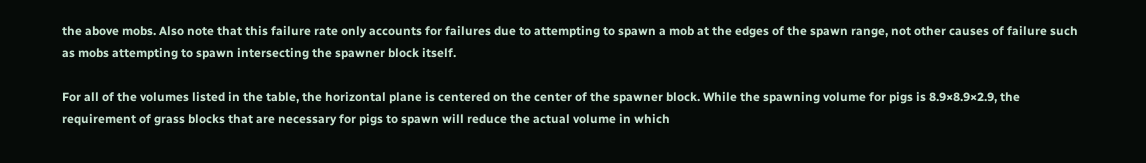the above mobs. Also note that this failure rate only accounts for failures due to attempting to spawn a mob at the edges of the spawn range, not other causes of failure such as mobs attempting to spawn intersecting the spawner block itself.

For all of the volumes listed in the table, the horizontal plane is centered on the center of the spawner block. While the spawning volume for pigs is 8.9×8.9×2.9, the requirement of grass blocks that are necessary for pigs to spawn will reduce the actual volume in which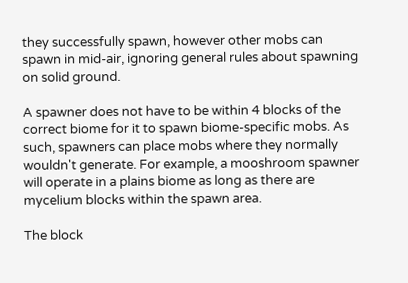they successfully spawn, however other mobs can spawn in mid-air, ignoring general rules about spawning on solid ground.

A spawner does not have to be within 4 blocks of the correct biome for it to spawn biome-specific mobs. As such, spawners can place mobs where they normally wouldn't generate. For example, a mooshroom spawner will operate in a plains biome as long as there are mycelium blocks within the spawn area.

The block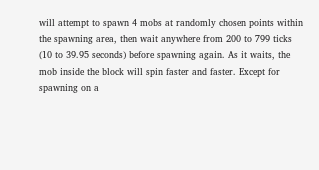will attempt to spawn 4 mobs at randomly chosen points within the spawning area, then wait anywhere from 200 to 799 ticks (10 to 39.95 seconds) before spawning again. As it waits, the mob inside the block will spin faster and faster. Except for spawning on a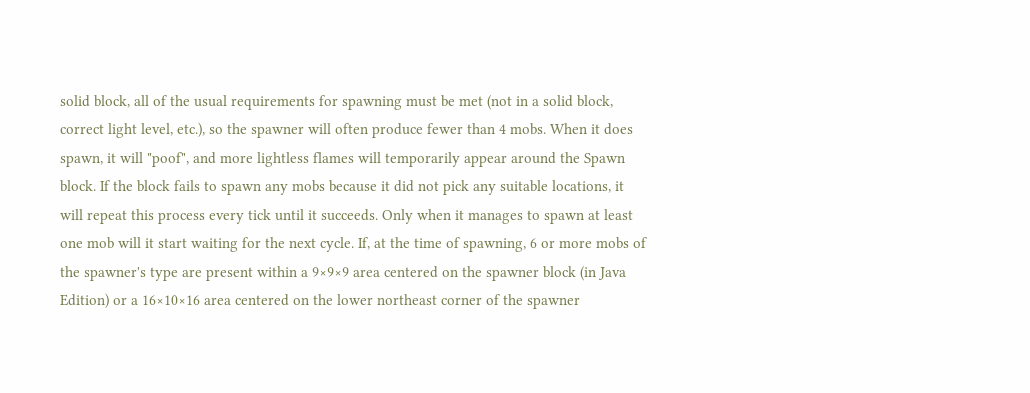solid block, all of the usual requirements for spawning must be met (not in a solid block, correct light level, etc.), so the spawner will often produce fewer than 4 mobs. When it does spawn, it will "poof", and more lightless flames will temporarily appear around the Spawn block. If the block fails to spawn any mobs because it did not pick any suitable locations, it will repeat this process every tick until it succeeds. Only when it manages to spawn at least one mob will it start waiting for the next cycle. If, at the time of spawning, 6 or more mobs of the spawner's type are present within a 9×9×9 area centered on the spawner block (in Java Edition) or a 16×10×16 area centered on the lower northeast corner of the spawner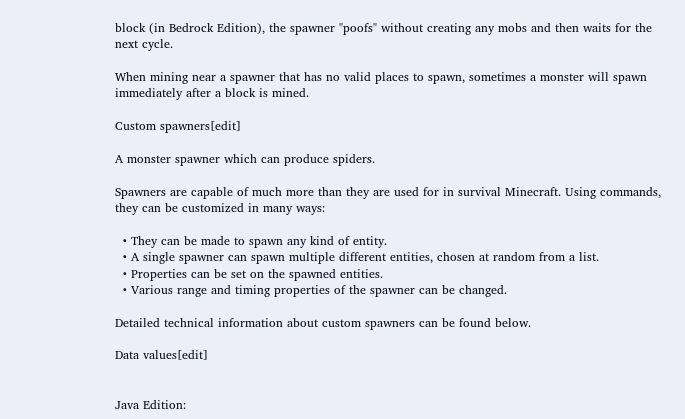block (in Bedrock Edition), the spawner "poofs" without creating any mobs and then waits for the next cycle.

When mining near a spawner that has no valid places to spawn, sometimes a monster will spawn immediately after a block is mined.

Custom spawners[edit]

A monster spawner which can produce spiders.

Spawners are capable of much more than they are used for in survival Minecraft. Using commands, they can be customized in many ways:

  • They can be made to spawn any kind of entity.
  • A single spawner can spawn multiple different entities, chosen at random from a list.
  • Properties can be set on the spawned entities.
  • Various range and timing properties of the spawner can be changed.

Detailed technical information about custom spawners can be found below.

Data values[edit]


Java Edition: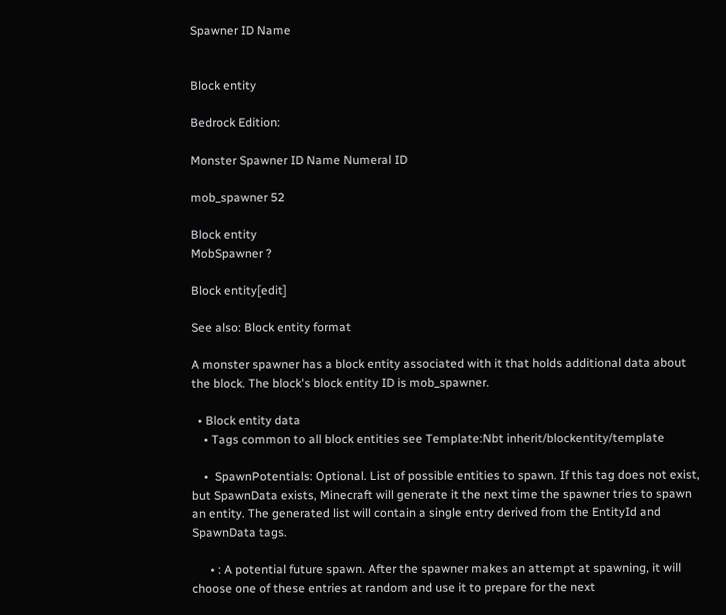Spawner ID Name


Block entity

Bedrock Edition:

Monster Spawner ID Name Numeral ID

mob_spawner 52

Block entity
MobSpawner ?

Block entity[edit]

See also: Block entity format

A monster spawner has a block entity associated with it that holds additional data about the block. The block's block entity ID is mob_spawner.

  • Block entity data
    • Tags common to all block entities see Template:Nbt inherit/blockentity/template

    •  SpawnPotentials: Optional. List of possible entities to spawn. If this tag does not exist, but SpawnData exists, Minecraft will generate it the next time the spawner tries to spawn an entity. The generated list will contain a single entry derived from the EntityId and SpawnData tags.

      • : A potential future spawn. After the spawner makes an attempt at spawning, it will choose one of these entries at random and use it to prepare for the next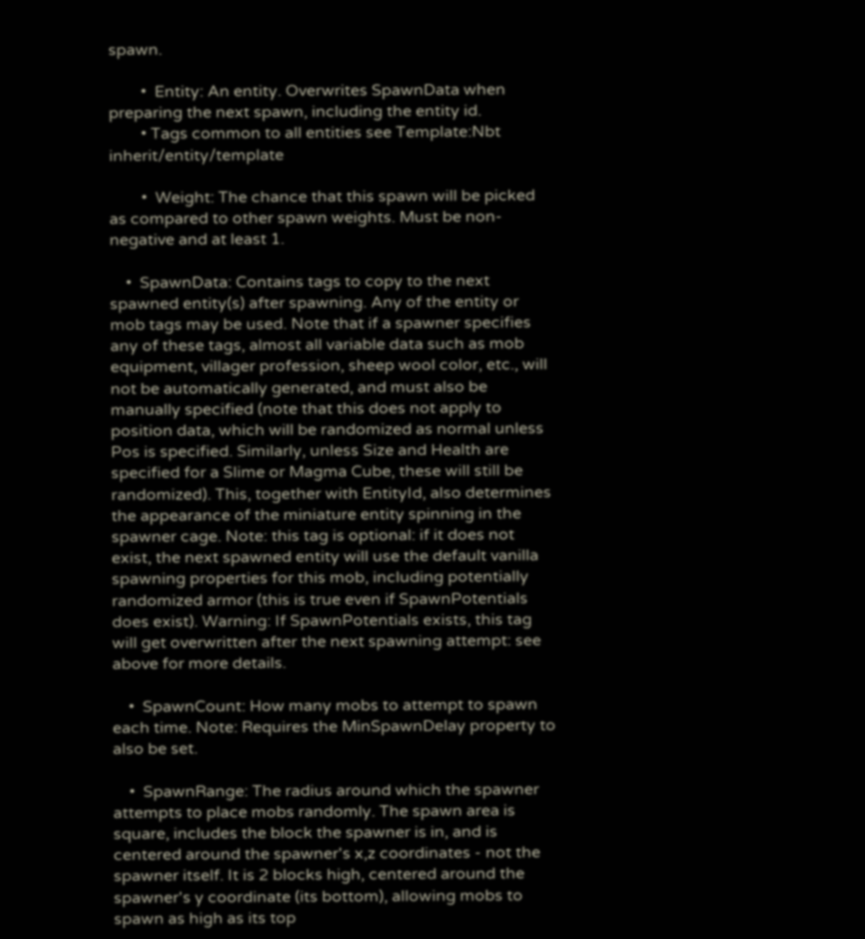spawn.

        •  Entity: An entity. Overwrites SpawnData when preparing the next spawn, including the entity id.
        • Tags common to all entities see Template:Nbt inherit/entity/template

        •  Weight: The chance that this spawn will be picked as compared to other spawn weights. Must be non-negative and at least 1.

    •  SpawnData: Contains tags to copy to the next spawned entity(s) after spawning. Any of the entity or mob tags may be used. Note that if a spawner specifies any of these tags, almost all variable data such as mob equipment, villager profession, sheep wool color, etc., will not be automatically generated, and must also be manually specified (note that this does not apply to position data, which will be randomized as normal unless Pos is specified. Similarly, unless Size and Health are specified for a Slime or Magma Cube, these will still be randomized). This, together with EntityId, also determines the appearance of the miniature entity spinning in the spawner cage. Note: this tag is optional: if it does not exist, the next spawned entity will use the default vanilla spawning properties for this mob, including potentially randomized armor (this is true even if SpawnPotentials does exist). Warning: If SpawnPotentials exists, this tag will get overwritten after the next spawning attempt: see above for more details.

    •  SpawnCount: How many mobs to attempt to spawn each time. Note: Requires the MinSpawnDelay property to also be set.

    •  SpawnRange: The radius around which the spawner attempts to place mobs randomly. The spawn area is square, includes the block the spawner is in, and is centered around the spawner's x,z coordinates - not the spawner itself. It is 2 blocks high, centered around the spawner's y coordinate (its bottom), allowing mobs to spawn as high as its top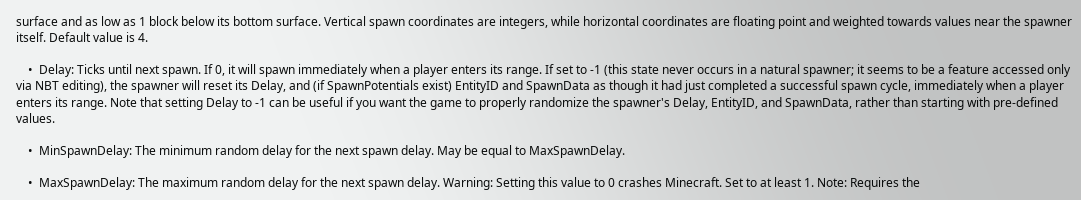surface and as low as 1 block below its bottom surface. Vertical spawn coordinates are integers, while horizontal coordinates are floating point and weighted towards values near the spawner itself. Default value is 4.

    •  Delay: Ticks until next spawn. If 0, it will spawn immediately when a player enters its range. If set to -1 (this state never occurs in a natural spawner; it seems to be a feature accessed only via NBT editing), the spawner will reset its Delay, and (if SpawnPotentials exist) EntityID and SpawnData as though it had just completed a successful spawn cycle, immediately when a player enters its range. Note that setting Delay to -1 can be useful if you want the game to properly randomize the spawner's Delay, EntityID, and SpawnData, rather than starting with pre-defined values.

    •  MinSpawnDelay: The minimum random delay for the next spawn delay. May be equal to MaxSpawnDelay.

    •  MaxSpawnDelay: The maximum random delay for the next spawn delay. Warning: Setting this value to 0 crashes Minecraft. Set to at least 1. Note: Requires the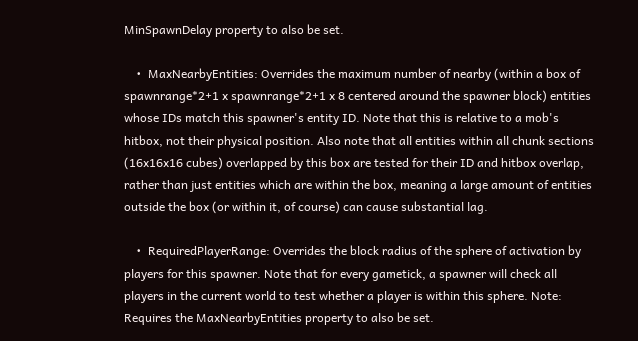MinSpawnDelay property to also be set.

    •  MaxNearbyEntities: Overrides the maximum number of nearby (within a box of spawnrange*2+1 x spawnrange*2+1 x 8 centered around the spawner block) entities whose IDs match this spawner's entity ID. Note that this is relative to a mob's hitbox, not their physical position. Also note that all entities within all chunk sections (16x16x16 cubes) overlapped by this box are tested for their ID and hitbox overlap, rather than just entities which are within the box, meaning a large amount of entities outside the box (or within it, of course) can cause substantial lag.

    •  RequiredPlayerRange: Overrides the block radius of the sphere of activation by players for this spawner. Note that for every gametick, a spawner will check all players in the current world to test whether a player is within this sphere. Note: Requires the MaxNearbyEntities property to also be set.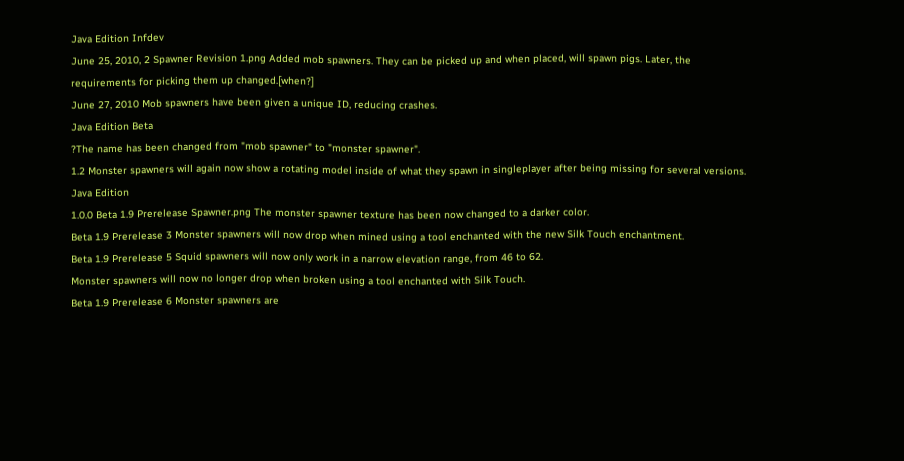Java Edition Infdev
June 25, 2010, 2 Spawner Revision 1.png Added mob spawners. They can be picked up and when placed, will spawn pigs. Later, the requirements for picking them up changed.[when?]
June 27, 2010 Mob spawners have been given a unique ID, reducing crashes.
Java Edition Beta
?The name has been changed from "mob spawner" to "monster spawner".
1.2 Monster spawners will again now show a rotating model inside of what they spawn in singleplayer after being missing for several versions.
Java Edition
1.0.0 Beta 1.9 Prerelease Spawner.png The monster spawner texture has been now changed to a darker color.
Beta 1.9 Prerelease 3 Monster spawners will now drop when mined using a tool enchanted with the new Silk Touch enchantment.
Beta 1.9 Prerelease 5 Squid spawners will now only work in a narrow elevation range, from 46 to 62.
Monster spawners will now no longer drop when broken using a tool enchanted with Silk Touch.
Beta 1.9 Prerelease 6 Monster spawners are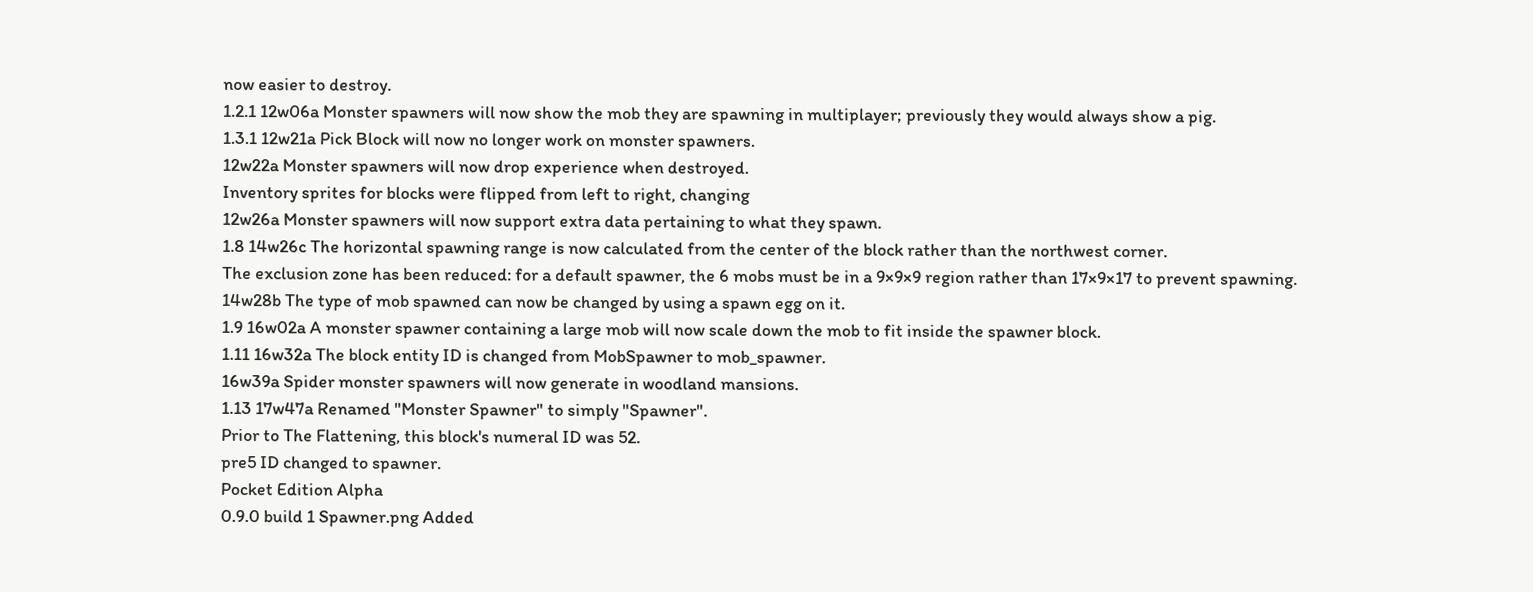now easier to destroy.
1.2.1 12w06a Monster spawners will now show the mob they are spawning in multiplayer; previously they would always show a pig.
1.3.1 12w21a Pick Block will now no longer work on monster spawners.
12w22a Monster spawners will now drop experience when destroyed.
Inventory sprites for blocks were flipped from left to right, changing
12w26a Monster spawners will now support extra data pertaining to what they spawn.
1.8 14w26c The horizontal spawning range is now calculated from the center of the block rather than the northwest corner.
The exclusion zone has been reduced: for a default spawner, the 6 mobs must be in a 9×9×9 region rather than 17×9×17 to prevent spawning.
14w28b The type of mob spawned can now be changed by using a spawn egg on it.
1.9 16w02a A monster spawner containing a large mob will now scale down the mob to fit inside the spawner block.
1.11 16w32a The block entity ID is changed from MobSpawner to mob_spawner.
16w39a Spider monster spawners will now generate in woodland mansions.
1.13 17w47a Renamed "Monster Spawner" to simply "Spawner".
Prior to The Flattening, this block's numeral ID was 52.
pre5 ID changed to spawner.
Pocket Edition Alpha
0.9.0 build 1 Spawner.png Added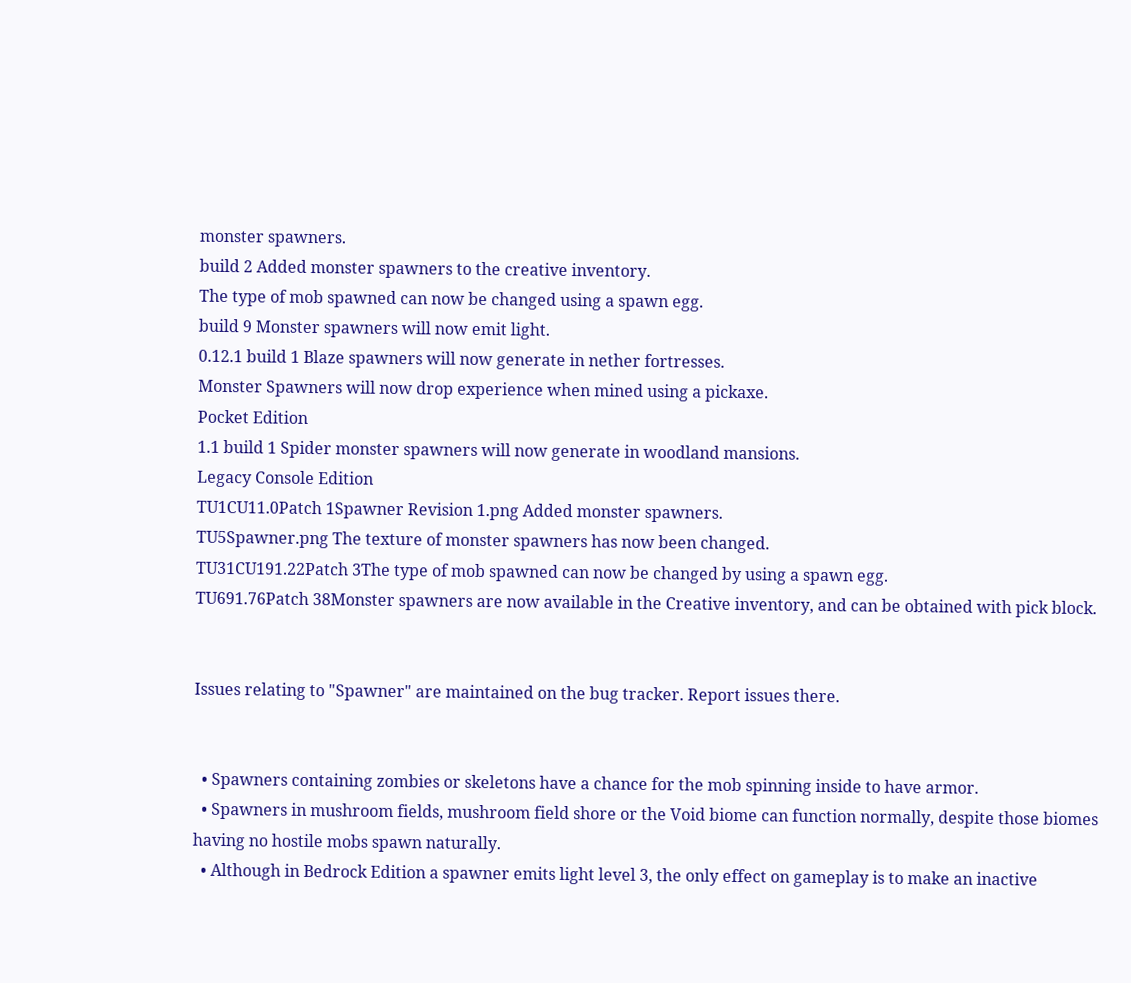monster spawners.
build 2 Added monster spawners to the creative inventory.
The type of mob spawned can now be changed using a spawn egg.
build 9 Monster spawners will now emit light.
0.12.1 build 1 Blaze spawners will now generate in nether fortresses.
Monster Spawners will now drop experience when mined using a pickaxe.
Pocket Edition
1.1 build 1 Spider monster spawners will now generate in woodland mansions.
Legacy Console Edition
TU1CU11.0Patch 1Spawner Revision 1.png Added monster spawners.
TU5Spawner.png The texture of monster spawners has now been changed.
TU31CU191.22Patch 3The type of mob spawned can now be changed by using a spawn egg.
TU691.76Patch 38Monster spawners are now available in the Creative inventory, and can be obtained with pick block.


Issues relating to "Spawner" are maintained on the bug tracker. Report issues there.


  • Spawners containing zombies or skeletons have a chance for the mob spinning inside to have armor.
  • Spawners in mushroom fields, mushroom field shore or the Void biome can function normally, despite those biomes having no hostile mobs spawn naturally.
  • Although in Bedrock Edition a spawner emits light level 3, the only effect on gameplay is to make an inactive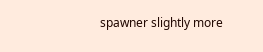spawner slightly more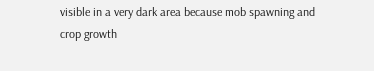visible in a very dark area because mob spawning and crop growth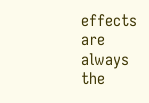effects are always the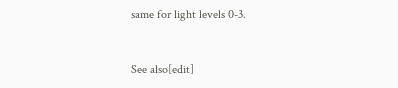same for light levels 0-3.


See also[edit]